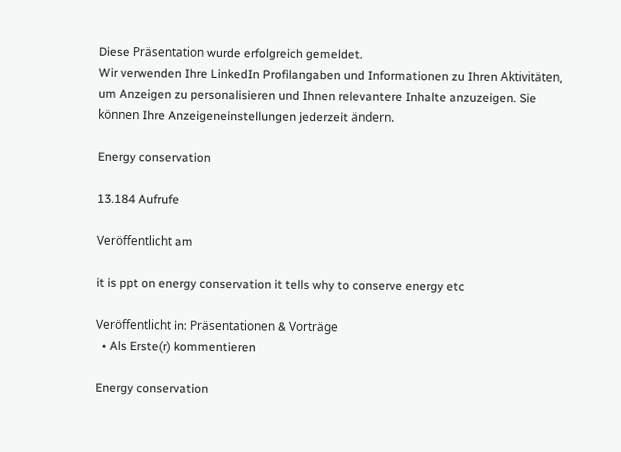Diese Präsentation wurde erfolgreich gemeldet.
Wir verwenden Ihre LinkedIn Profilangaben und Informationen zu Ihren Aktivitäten, um Anzeigen zu personalisieren und Ihnen relevantere Inhalte anzuzeigen. Sie können Ihre Anzeigeneinstellungen jederzeit ändern.

Energy conservation

13.184 Aufrufe

Veröffentlicht am

it is ppt on energy conservation it tells why to conserve energy etc

Veröffentlicht in: Präsentationen & Vorträge
  • Als Erste(r) kommentieren

Energy conservation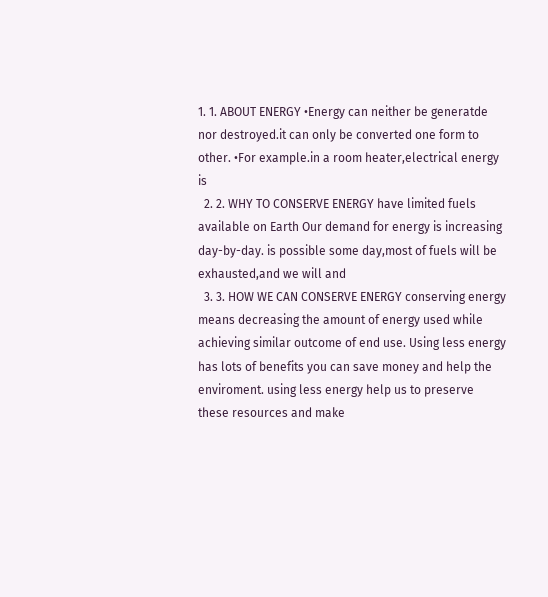1. 1. ABOUT ENERGY •Energy can neither be generatde nor destroyed.it can only be converted one form to other. •For example.in a room heater,electrical energy is
  2. 2. WHY TO CONSERVE ENERGY have limited fuels available on Earth Our demand for energy is increasing day-by-day. is possible some day,most of fuels will be exhausted,and we will and
  3. 3. HOW WE CAN CONSERVE ENERGY conserving energy means decreasing the amount of energy used while achieving similar outcome of end use. Using less energy has lots of benefits you can save money and help the enviroment. using less energy help us to preserve these resources and make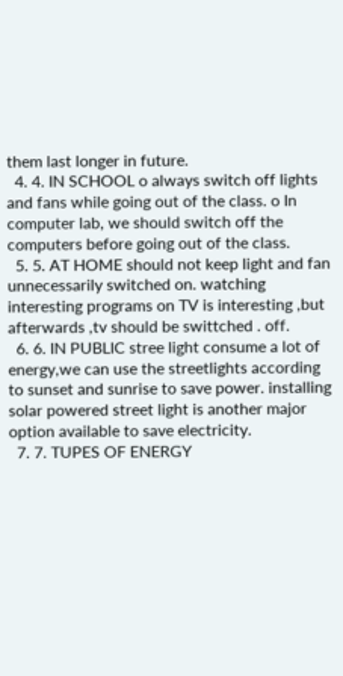them last longer in future.
  4. 4. IN SCHOOL o always switch off lights and fans while going out of the class. o In computer lab, we should switch off the computers before going out of the class.
  5. 5. AT HOME should not keep light and fan unnecessarily switched on. watching interesting programs on TV is interesting ,but afterwards ,tv should be swittched . off.
  6. 6. IN PUBLIC stree light consume a lot of energy,we can use the streetlights according to sunset and sunrise to save power. installing solar powered street light is another major option available to save electricity.
  7. 7. TUPES OF ENERGY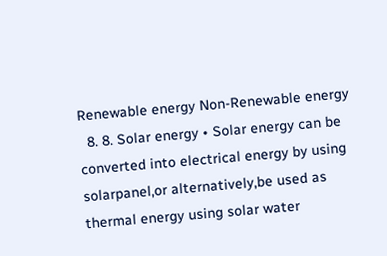Renewable energy Non-Renewable energy
  8. 8. Solar energy • Solar energy can be converted into electrical energy by using solarpanel,or alternatively,be used as thermal energy using solar water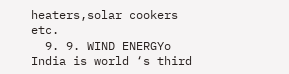heaters,solar cookers etc.
  9. 9. WIND ENERGYo India is world ‘s third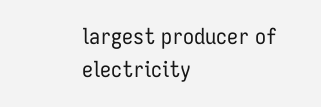largest producer of electricity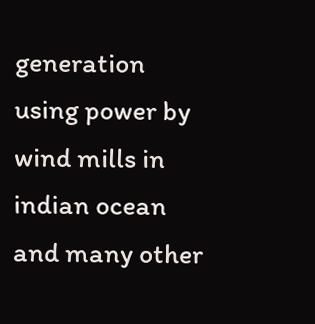generation using power by wind mills in indian ocean and many other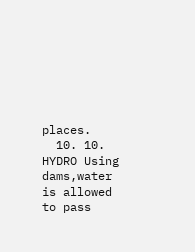places.
  10. 10. HYDRO Using dams,water is allowed to pass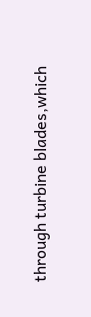through turbine blades,which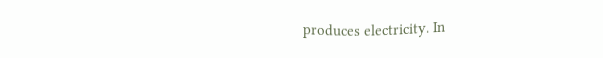produces electricity. In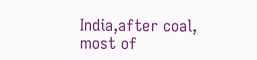India,after coal, most of